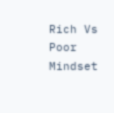Rich Vs Poor Mindset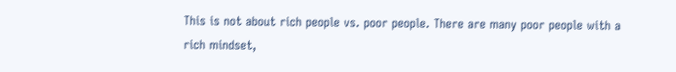This is not about rich people vs. poor people. There are many poor people with a rich mindset,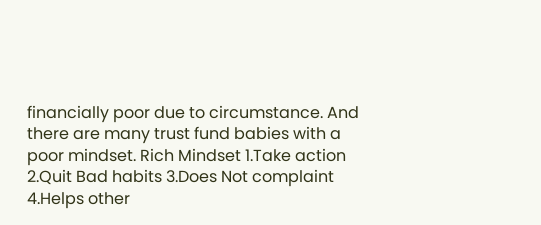financially poor due to circumstance. And there are many trust fund babies with a poor mindset. Rich Mindset 1.Take action 2.Quit Bad habits 3.Does Not complaint   4.Helps other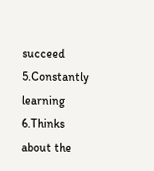succeed  5.Constantly learning 6.Thinks about the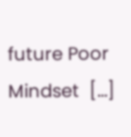future Poor Mindset  […]